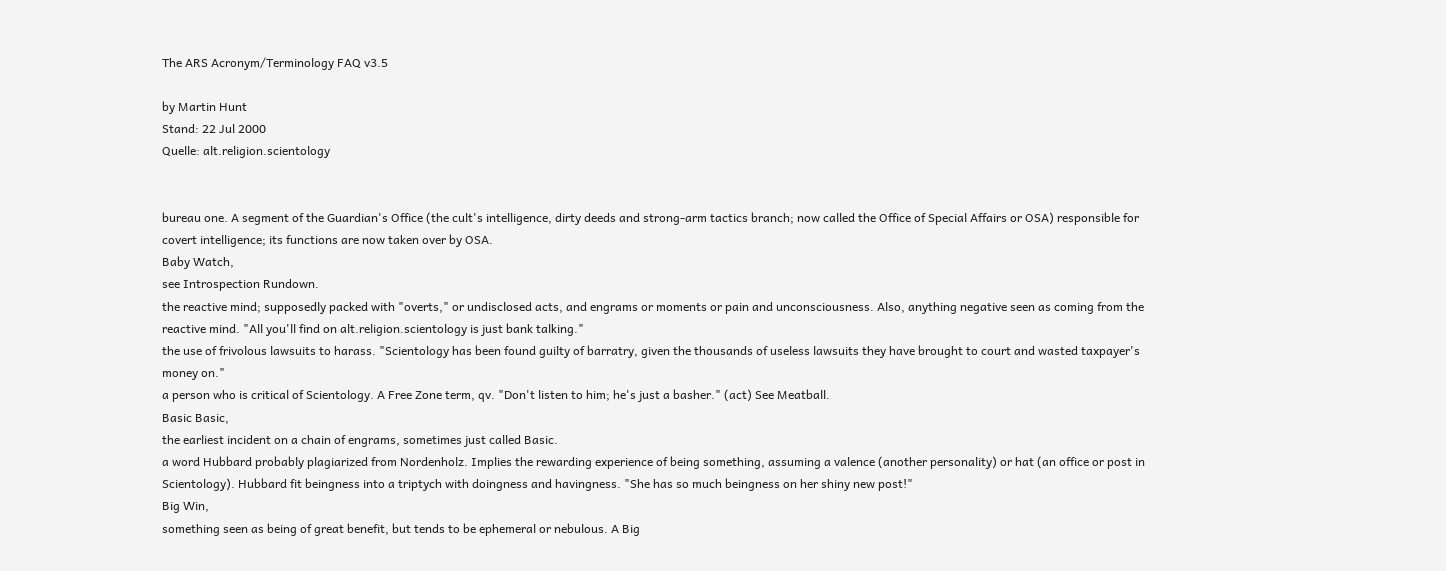The ARS Acronym/Terminology FAQ v3.5

by Martin Hunt
Stand: 22 Jul 2000
Quelle: alt.religion.scientology


bureau one. A segment of the Guardian's Office (the cult's intelligence, dirty deeds and strong-arm tactics branch; now called the Office of Special Affairs or OSA) responsible for covert intelligence; its functions are now taken over by OSA.
Baby Watch,
see Introspection Rundown.
the reactive mind; supposedly packed with "overts," or undisclosed acts, and engrams or moments or pain and unconsciousness. Also, anything negative seen as coming from the reactive mind. "All you'll find on alt.religion.scientology is just bank talking."
the use of frivolous lawsuits to harass. "Scientology has been found guilty of barratry, given the thousands of useless lawsuits they have brought to court and wasted taxpayer's money on."
a person who is critical of Scientology. A Free Zone term, qv. "Don't listen to him; he's just a basher." (act) See Meatball.
Basic Basic,
the earliest incident on a chain of engrams, sometimes just called Basic.
a word Hubbard probably plagiarized from Nordenholz. Implies the rewarding experience of being something, assuming a valence (another personality) or hat (an office or post in Scientology). Hubbard fit beingness into a triptych with doingness and havingness. "She has so much beingness on her shiny new post!"
Big Win,
something seen as being of great benefit, but tends to be ephemeral or nebulous. A Big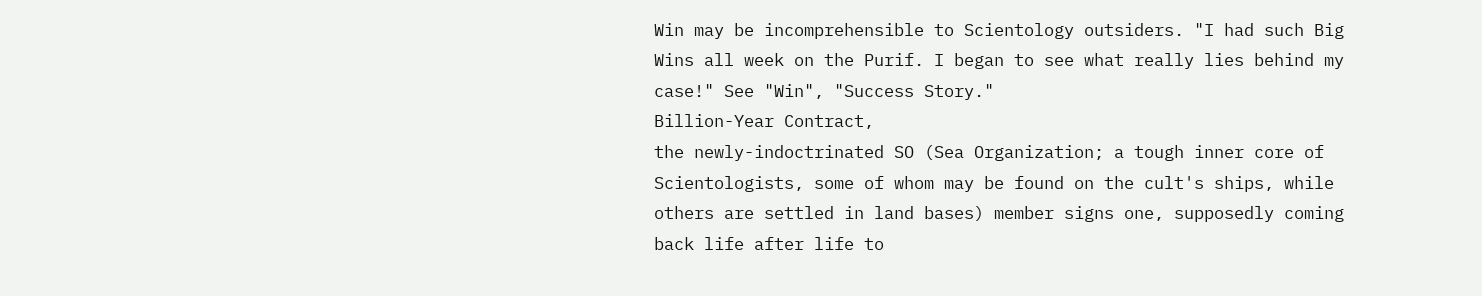Win may be incomprehensible to Scientology outsiders. "I had such Big Wins all week on the Purif. I began to see what really lies behind my case!" See "Win", "Success Story."
Billion-Year Contract,
the newly-indoctrinated SO (Sea Organization; a tough inner core of Scientologists, some of whom may be found on the cult's ships, while others are settled in land bases) member signs one, supposedly coming back life after life to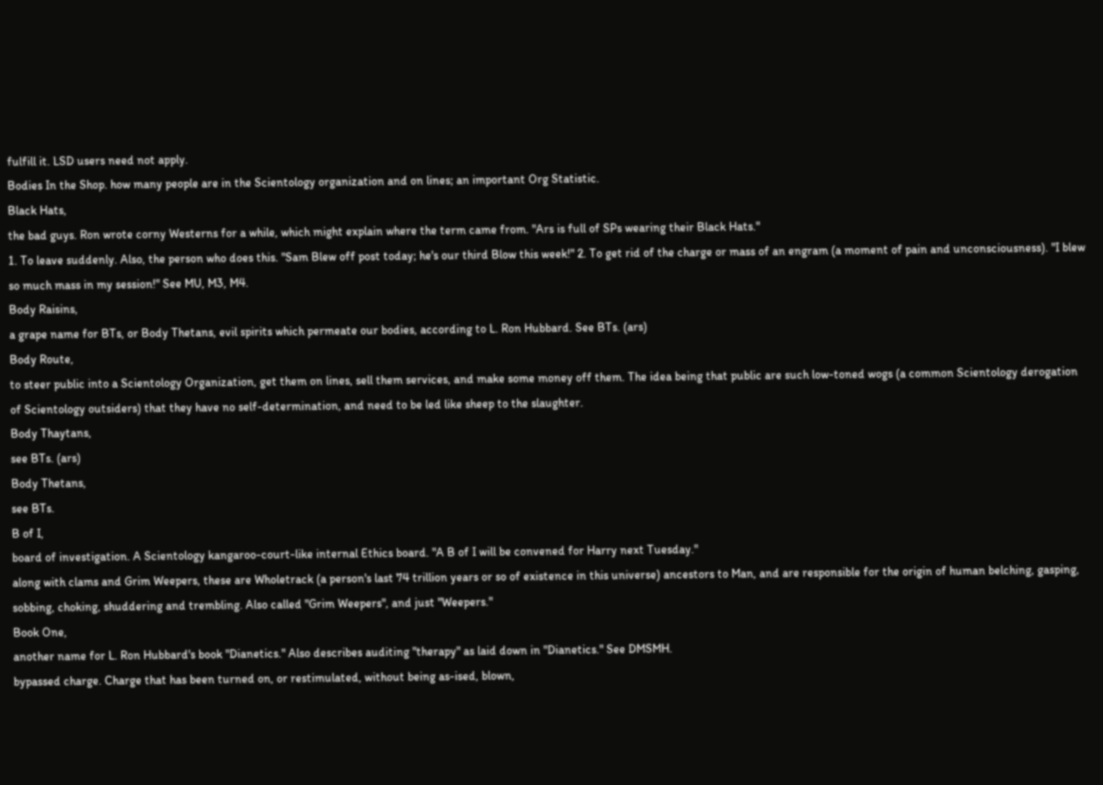fulfill it. LSD users need not apply.
Bodies In the Shop. how many people are in the Scientology organization and on lines; an important Org Statistic.
Black Hats,
the bad guys. Ron wrote corny Westerns for a while, which might explain where the term came from. "Ars is full of SPs wearing their Black Hats."
1. To leave suddenly. Also, the person who does this. "Sam Blew off post today; he's our third Blow this week!" 2. To get rid of the charge or mass of an engram (a moment of pain and unconsciousness). "I blew so much mass in my session!" See MU, M3, M4.
Body Raisins,
a grape name for BTs, or Body Thetans, evil spirits which permeate our bodies, according to L. Ron Hubbard. See BTs. (ars)
Body Route,
to steer public into a Scientology Organization, get them on lines, sell them services, and make some money off them. The idea being that public are such low-toned wogs (a common Scientology derogation of Scientology outsiders) that they have no self-determination, and need to be led like sheep to the slaughter.
Body Thaytans,
see BTs. (ars)
Body Thetans,
see BTs.
B of I,
board of investigation. A Scientology kangaroo-court-like internal Ethics board. "A B of I will be convened for Harry next Tuesday."
along with clams and Grim Weepers, these are Wholetrack (a person's last 74 trillion years or so of existence in this universe) ancestors to Man, and are responsible for the origin of human belching, gasping, sobbing, choking, shuddering and trembling. Also called "Grim Weepers", and just "Weepers."
Book One,
another name for L. Ron Hubbard's book "Dianetics." Also describes auditing "therapy" as laid down in "Dianetics." See DMSMH.
bypassed charge. Charge that has been turned on, or restimulated, without being as-ised, blown,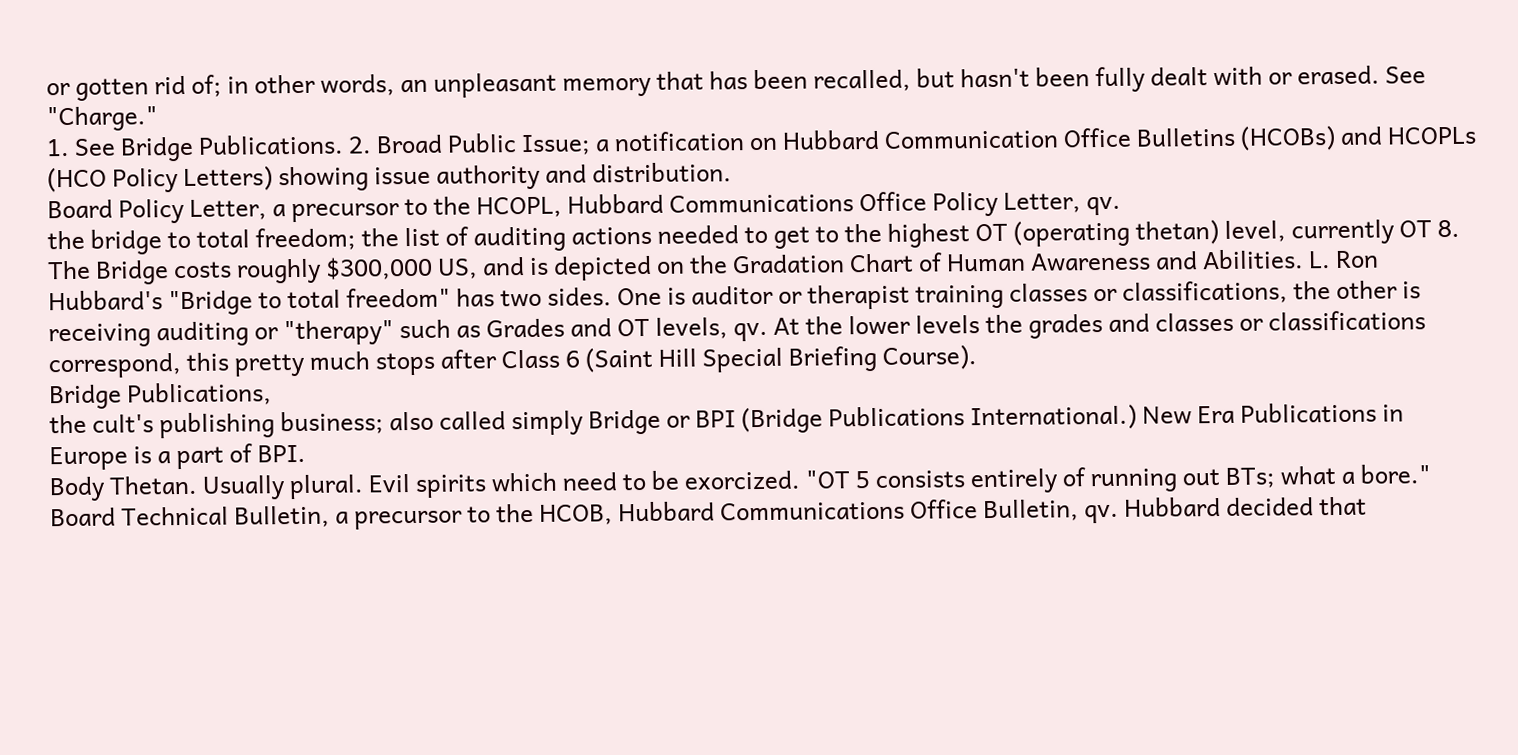or gotten rid of; in other words, an unpleasant memory that has been recalled, but hasn't been fully dealt with or erased. See "Charge."
1. See Bridge Publications. 2. Broad Public Issue; a notification on Hubbard Communication Office Bulletins (HCOBs) and HCOPLs (HCO Policy Letters) showing issue authority and distribution.
Board Policy Letter, a precursor to the HCOPL, Hubbard Communications Office Policy Letter, qv.
the bridge to total freedom; the list of auditing actions needed to get to the highest OT (operating thetan) level, currently OT 8. The Bridge costs roughly $300,000 US, and is depicted on the Gradation Chart of Human Awareness and Abilities. L. Ron Hubbard's "Bridge to total freedom" has two sides. One is auditor or therapist training classes or classifications, the other is receiving auditing or "therapy" such as Grades and OT levels, qv. At the lower levels the grades and classes or classifications correspond, this pretty much stops after Class 6 (Saint Hill Special Briefing Course).
Bridge Publications,
the cult's publishing business; also called simply Bridge or BPI (Bridge Publications International.) New Era Publications in Europe is a part of BPI.
Body Thetan. Usually plural. Evil spirits which need to be exorcized. "OT 5 consists entirely of running out BTs; what a bore."
Board Technical Bulletin, a precursor to the HCOB, Hubbard Communications Office Bulletin, qv. Hubbard decided that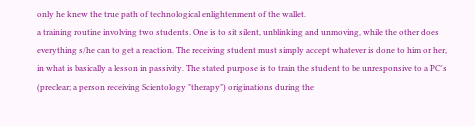only he knew the true path of technological enlightenment of the wallet.
a training routine involving two students. One is to sit silent, unblinking and unmoving, while the other does everything s/he can to get a reaction. The receiving student must simply accept whatever is done to him or her, in what is basically a lesson in passivity. The stated purpose is to train the student to be unresponsive to a PC's (preclear; a person receiving Scientology "therapy") originations during the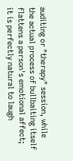auditing or "therapy" session, while the actual process of bullbaiting itself flattens a person's emotional affect; it is perfectly natural to laugh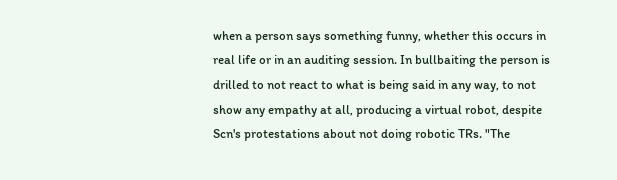when a person says something funny, whether this occurs in real life or in an auditing session. In bullbaiting the person is drilled to not react to what is being said in any way, to not show any empathy at all, producing a virtual robot, despite Scn's protestations about not doing robotic TRs. "The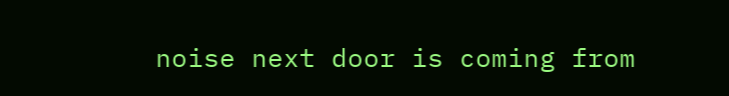noise next door is coming from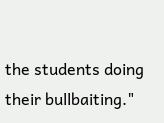the students doing their bullbaiting."